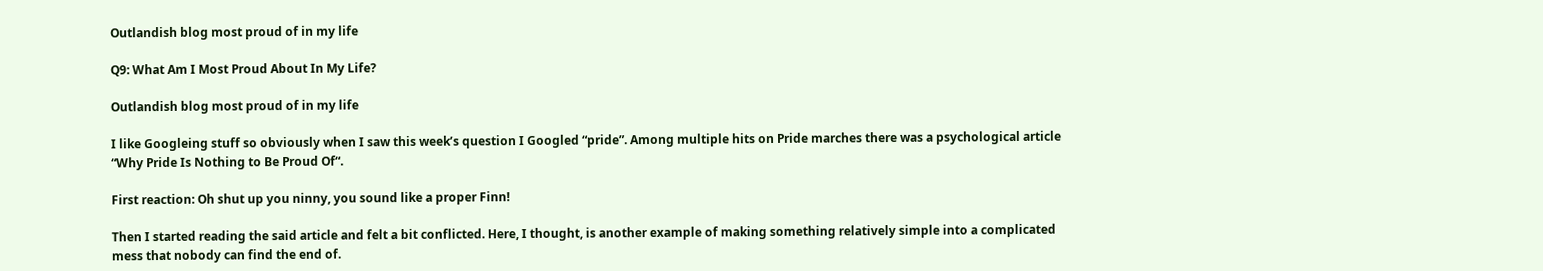Outlandish blog most proud of in my life

Q9: What Am I Most Proud About In My Life?

Outlandish blog most proud of in my life

I like Googleing stuff so obviously when I saw this week’s question I Googled “pride”. Among multiple hits on Pride marches there was a psychological article “Why Pride Is Nothing to Be Proud Of“.

First reaction: Oh shut up you ninny, you sound like a proper Finn!

Then I started reading the said article and felt a bit conflicted. Here, I thought, is another example of making something relatively simple into a complicated mess that nobody can find the end of.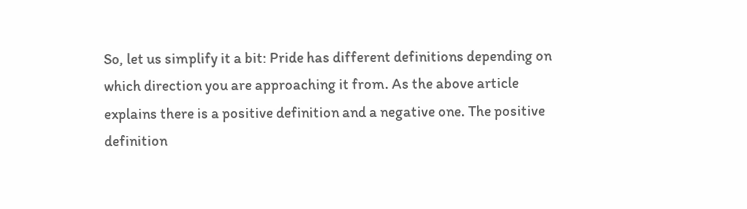So, let us simplify it a bit: Pride has different definitions depending on which direction you are approaching it from. As the above article explains there is a positive definition and a negative one. The positive definition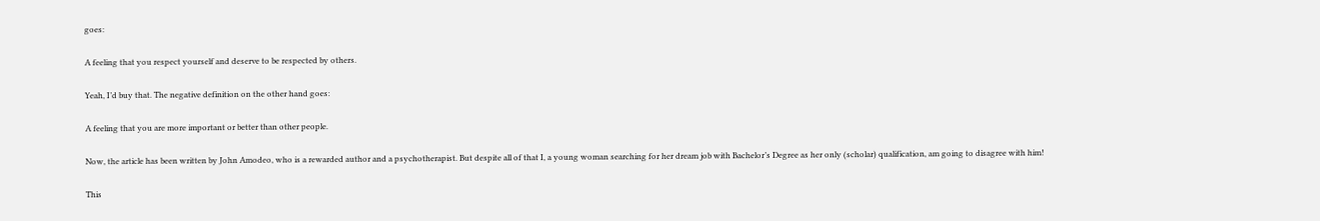goes:

A feeling that you respect yourself and deserve to be respected by others.

Yeah, I’d buy that. The negative definition on the other hand goes:

A feeling that you are more important or better than other people.

Now, the article has been written by John Amodeo, who is a rewarded author and a psychotherapist. But despite all of that I, a young woman searching for her dream job with Bachelor’s Degree as her only (scholar) qualification, am going to disagree with him!

This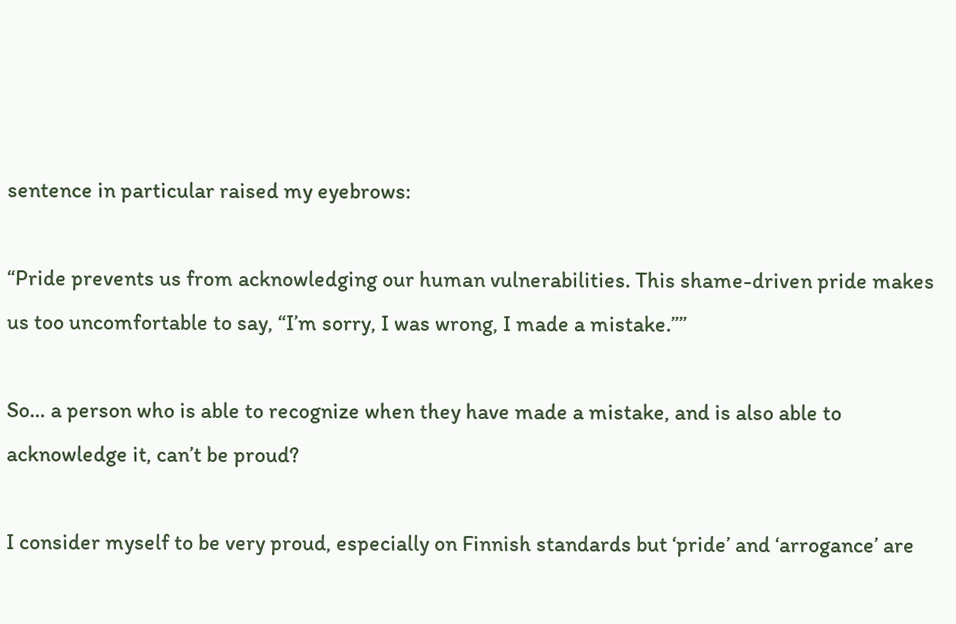sentence in particular raised my eyebrows:

“Pride prevents us from acknowledging our human vulnerabilities. This shame-driven pride makes us too uncomfortable to say, “I’m sorry, I was wrong, I made a mistake.””

So… a person who is able to recognize when they have made a mistake, and is also able to acknowledge it, can’t be proud?

I consider myself to be very proud, especially on Finnish standards but ‘pride’ and ‘arrogance’ are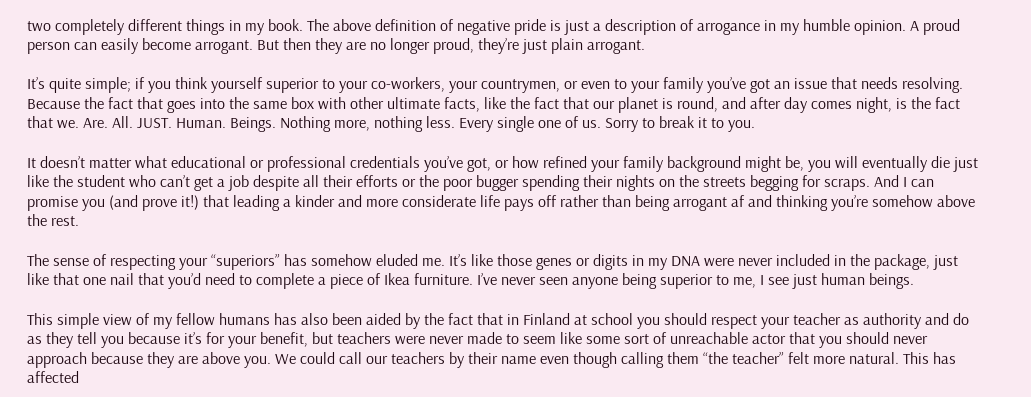two completely different things in my book. The above definition of negative pride is just a description of arrogance in my humble opinion. A proud person can easily become arrogant. But then they are no longer proud, they’re just plain arrogant.

It’s quite simple; if you think yourself superior to your co-workers, your countrymen, or even to your family you’ve got an issue that needs resolving. Because the fact that goes into the same box with other ultimate facts, like the fact that our planet is round, and after day comes night, is the fact that we. Are. All. JUST. Human. Beings. Nothing more, nothing less. Every single one of us. Sorry to break it to you.

It doesn’t matter what educational or professional credentials you’ve got, or how refined your family background might be, you will eventually die just like the student who can’t get a job despite all their efforts or the poor bugger spending their nights on the streets begging for scraps. And I can promise you (and prove it!) that leading a kinder and more considerate life pays off rather than being arrogant af and thinking you’re somehow above the rest.

The sense of respecting your “superiors” has somehow eluded me. It’s like those genes or digits in my DNA were never included in the package, just like that one nail that you’d need to complete a piece of Ikea furniture. I’ve never seen anyone being superior to me, I see just human beings.

This simple view of my fellow humans has also been aided by the fact that in Finland at school you should respect your teacher as authority and do as they tell you because it’s for your benefit, but teachers were never made to seem like some sort of unreachable actor that you should never approach because they are above you. We could call our teachers by their name even though calling them “the teacher” felt more natural. This has affected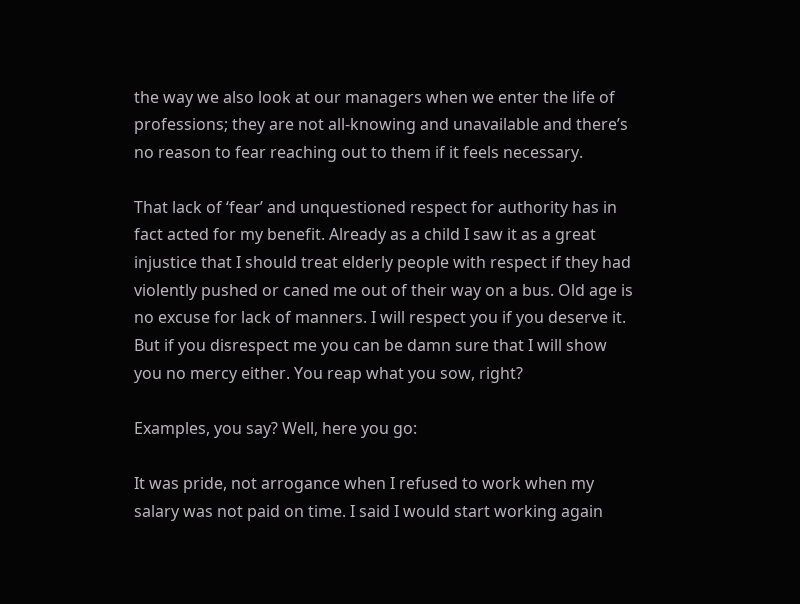the way we also look at our managers when we enter the life of professions; they are not all-knowing and unavailable and there’s no reason to fear reaching out to them if it feels necessary.

That lack of ‘fear’ and unquestioned respect for authority has in fact acted for my benefit. Already as a child I saw it as a great injustice that I should treat elderly people with respect if they had violently pushed or caned me out of their way on a bus. Old age is no excuse for lack of manners. I will respect you if you deserve it. But if you disrespect me you can be damn sure that I will show you no mercy either. You reap what you sow, right?

Examples, you say? Well, here you go:

It was pride, not arrogance when I refused to work when my salary was not paid on time. I said I would start working again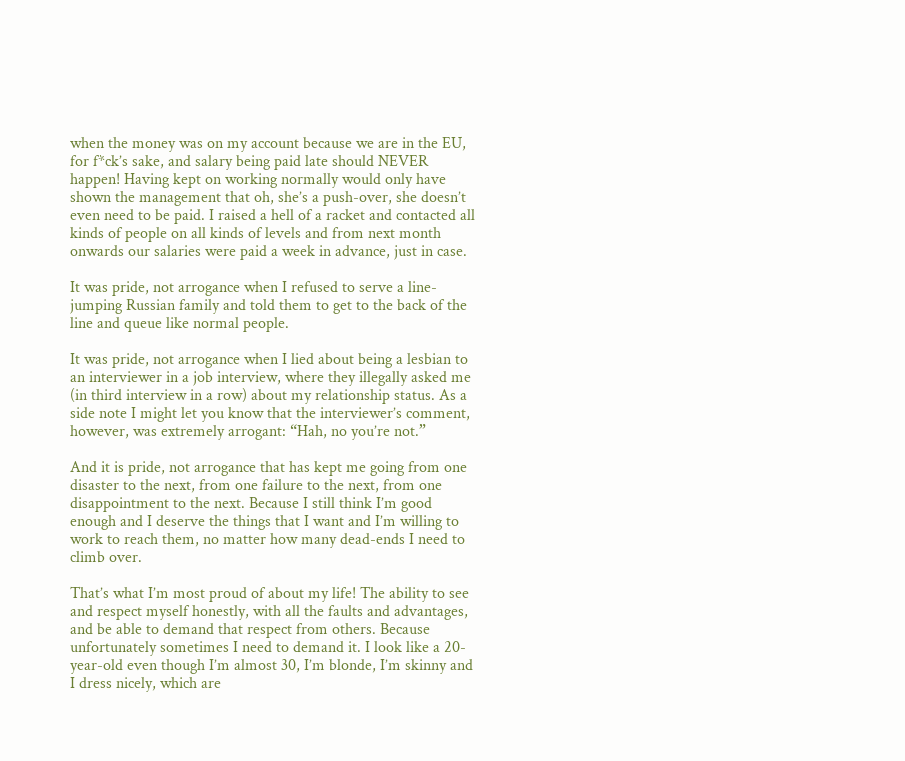when the money was on my account because we are in the EU, for f*ck’s sake, and salary being paid late should NEVER happen! Having kept on working normally would only have shown the management that oh, she’s a push-over, she doesn’t even need to be paid. I raised a hell of a racket and contacted all kinds of people on all kinds of levels and from next month onwards our salaries were paid a week in advance, just in case.

It was pride, not arrogance when I refused to serve a line-jumping Russian family and told them to get to the back of the line and queue like normal people.

It was pride, not arrogance when I lied about being a lesbian to an interviewer in a job interview, where they illegally asked me (in third interview in a row) about my relationship status. As a side note I might let you know that the interviewer’s comment, however, was extremely arrogant: “Hah, no you’re not.”

And it is pride, not arrogance that has kept me going from one disaster to the next, from one failure to the next, from one disappointment to the next. Because I still think I’m good enough and I deserve the things that I want and I’m willing to work to reach them, no matter how many dead-ends I need to climb over.

That’s what I’m most proud of about my life! The ability to see and respect myself honestly, with all the faults and advantages, and be able to demand that respect from others. Because unfortunately sometimes I need to demand it. I look like a 20-year-old even though I’m almost 30, I’m blonde, I’m skinny and I dress nicely, which are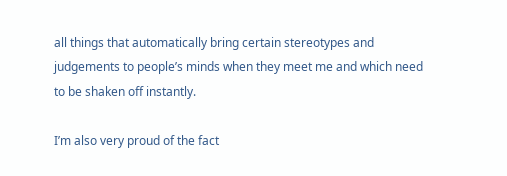all things that automatically bring certain stereotypes and judgements to people’s minds when they meet me and which need to be shaken off instantly.

I’m also very proud of the fact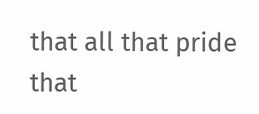that all that pride that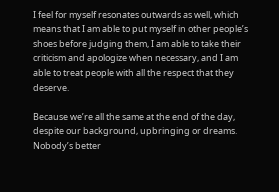I feel for myself resonates outwards as well, which means that I am able to put myself in other people’s shoes before judging them, I am able to take their criticism and apologize when necessary, and I am able to treat people with all the respect that they deserve.

Because we’re all the same at the end of the day, despite our background, upbringing or dreams. Nobody’s better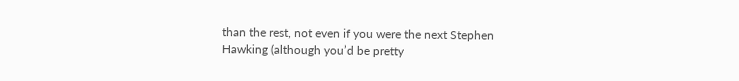than the rest, not even if you were the next Stephen Hawking (although you’d be pretty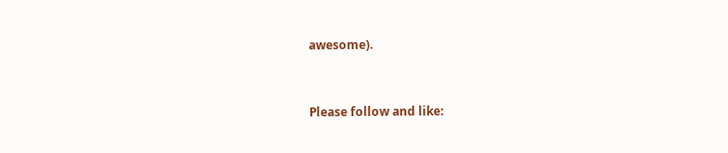awesome).


Please follow and like: